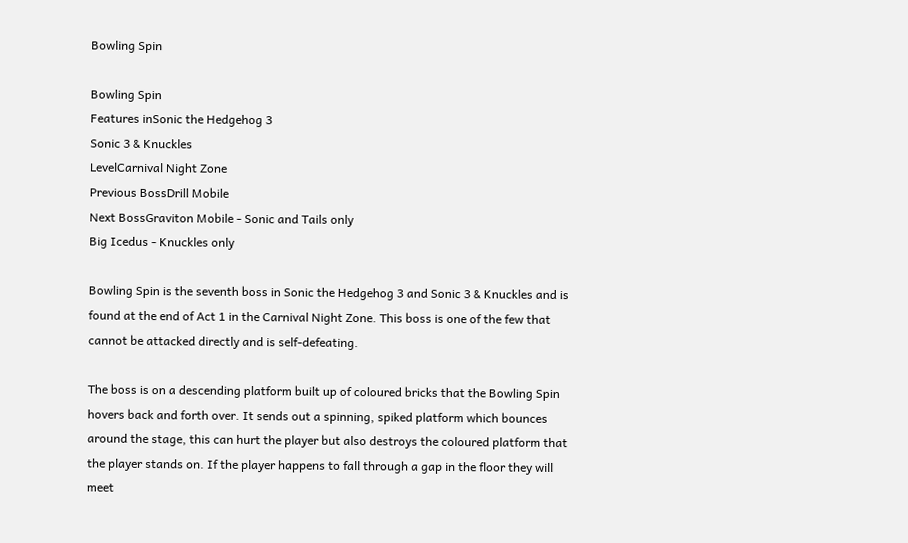Bowling Spin

Bowling Spin
Features inSonic the Hedgehog 3
Sonic 3 & Knuckles
LevelCarnival Night Zone
Previous BossDrill Mobile
Next BossGraviton Mobile - Sonic and Tails only
Big Icedus - Knuckles only

Bowling Spin is the seventh boss in Sonic the Hedgehog 3 and Sonic 3 & Knuckles and is found at the end of Act 1 in the Carnival Night Zone. This boss is one of the few that cannot be attacked directly and is self-defeating.

The boss is on a descending platform built up of coloured bricks that the Bowling Spin hovers back and forth over. It sends out a spinning, spiked platform which bounces around the stage, this can hurt the player but also destroys the coloured platform that the player stands on. If the player happens to fall through a gap in the floor they will meet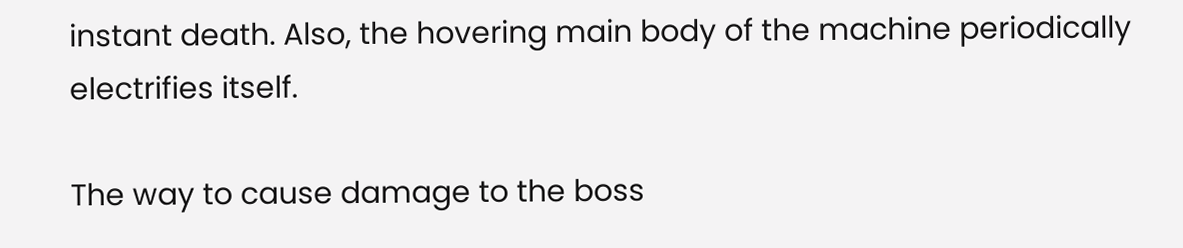instant death. Also, the hovering main body of the machine periodically electrifies itself.

The way to cause damage to the boss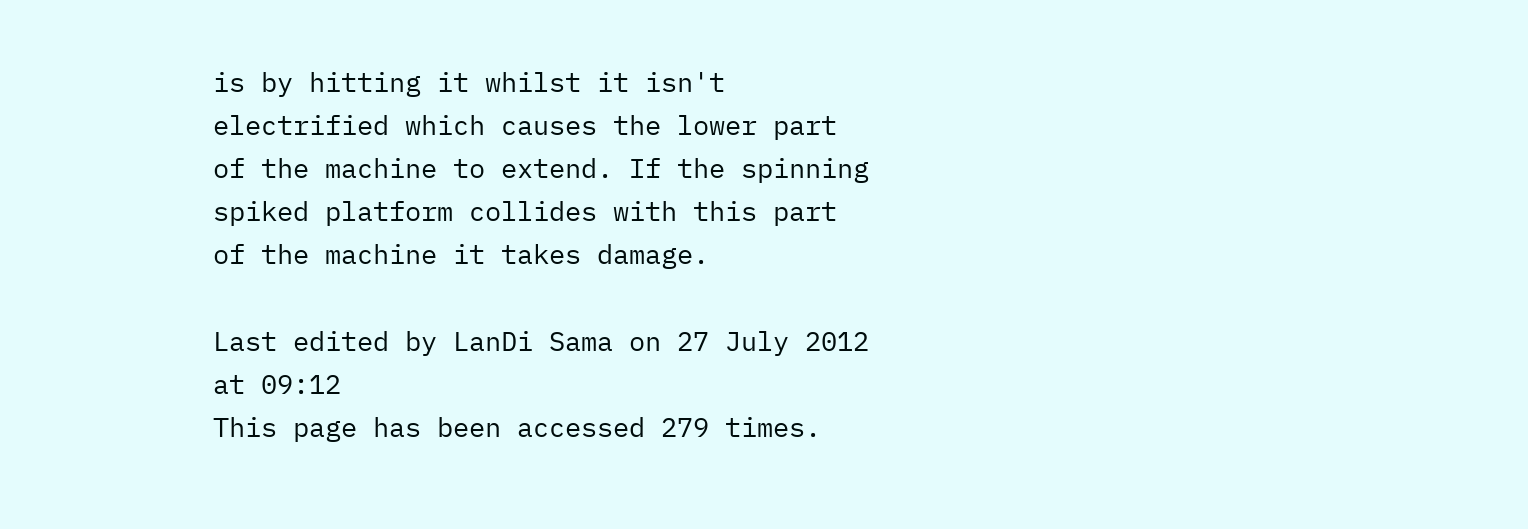is by hitting it whilst it isn't electrified which causes the lower part of the machine to extend. If the spinning spiked platform collides with this part of the machine it takes damage.

Last edited by LanDi Sama on 27 July 2012 at 09:12
This page has been accessed 279 times.